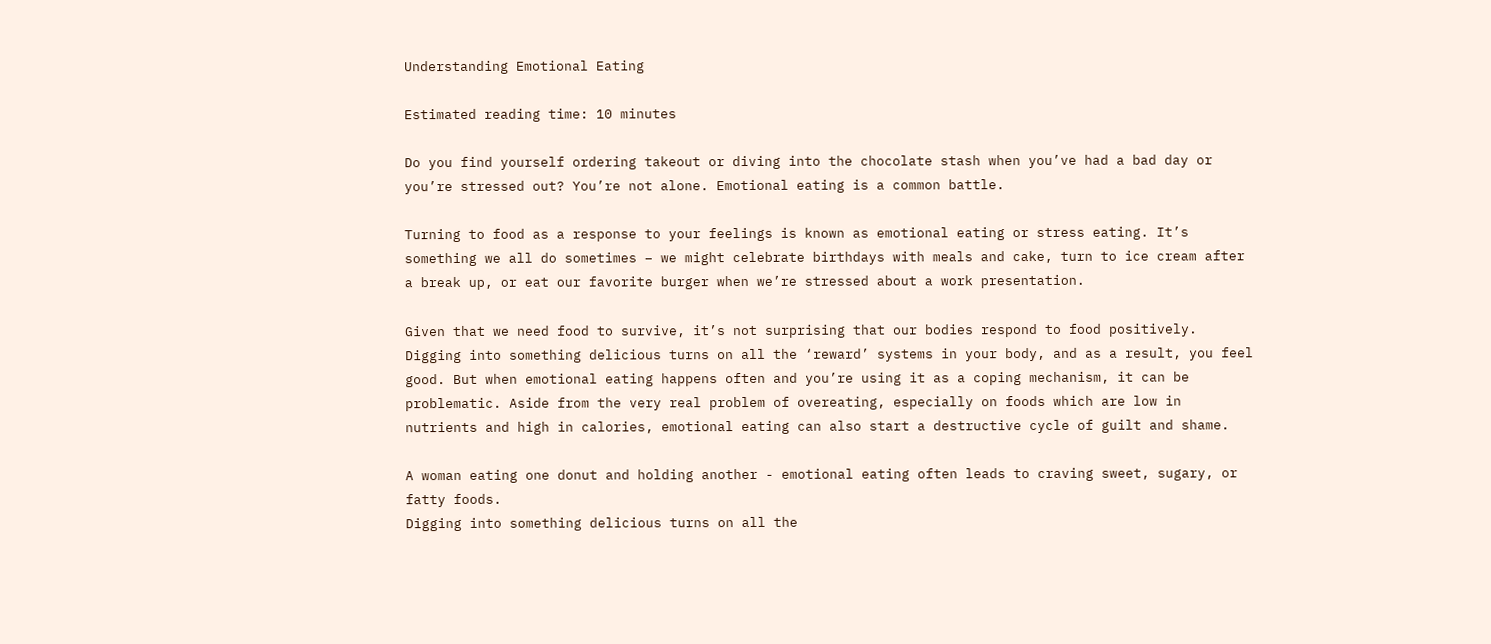Understanding Emotional Eating

Estimated reading time: 10 minutes

Do you find yourself ordering takeout or diving into the chocolate stash when you’ve had a bad day or you’re stressed out? You’re not alone. Emotional eating is a common battle.

Turning to food as a response to your feelings is known as emotional eating or stress eating. It’s something we all do sometimes – we might celebrate birthdays with meals and cake, turn to ice cream after a break up, or eat our favorite burger when we’re stressed about a work presentation.

Given that we need food to survive, it’s not surprising that our bodies respond to food positively. Digging into something delicious turns on all the ‘reward’ systems in your body, and as a result, you feel good. But when emotional eating happens often and you’re using it as a coping mechanism, it can be problematic. Aside from the very real problem of overeating, especially on foods which are low in nutrients and high in calories, emotional eating can also start a destructive cycle of guilt and shame.

A woman eating one donut and holding another - emotional eating often leads to craving sweet, sugary, or fatty foods.
Digging into something delicious turns on all the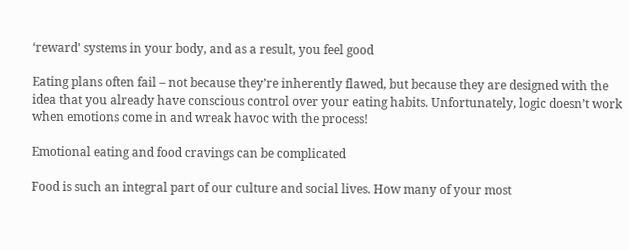‘reward’ systems in your body, and as a result, you feel good

Eating plans often fail – not because they’re inherently flawed, but because they are designed with the idea that you already have conscious control over your eating habits. Unfortunately, logic doesn’t work when emotions come in and wreak havoc with the process!

Emotional eating and food cravings can be complicated

Food is such an integral part of our culture and social lives. How many of your most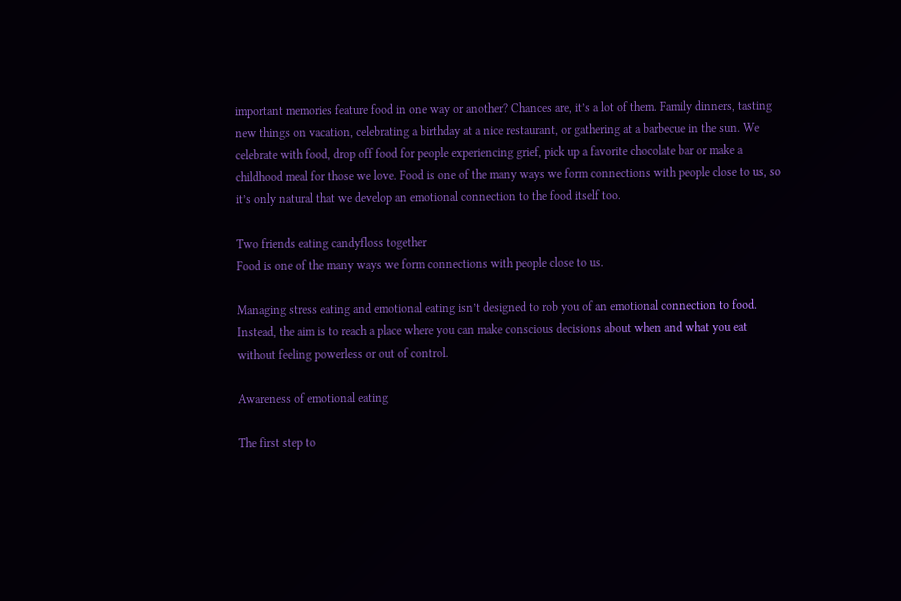important memories feature food in one way or another? Chances are, it’s a lot of them. Family dinners, tasting new things on vacation, celebrating a birthday at a nice restaurant, or gathering at a barbecue in the sun. We celebrate with food, drop off food for people experiencing grief, pick up a favorite chocolate bar or make a childhood meal for those we love. Food is one of the many ways we form connections with people close to us, so it’s only natural that we develop an emotional connection to the food itself too.

Two friends eating candyfloss together
Food is one of the many ways we form connections with people close to us.

Managing stress eating and emotional eating isn’t designed to rob you of an emotional connection to food. Instead, the aim is to reach a place where you can make conscious decisions about when and what you eat without feeling powerless or out of control.

Awareness of emotional eating

The first step to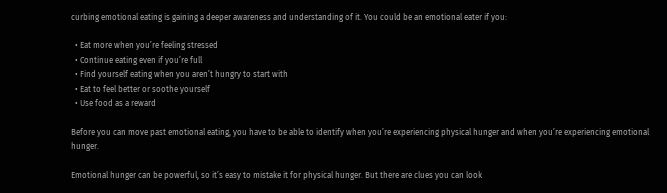curbing emotional eating is gaining a deeper awareness and understanding of it. You could be an emotional eater if you:

  • Eat more when you’re feeling stressed
  • Continue eating even if you’re full
  • Find yourself eating when you aren’t hungry to start with
  • Eat to feel better or soothe yourself
  • Use food as a reward

Before you can move past emotional eating, you have to be able to identify when you’re experiencing physical hunger and when you’re experiencing emotional hunger.

Emotional hunger can be powerful, so it’s easy to mistake it for physical hunger. But there are clues you can look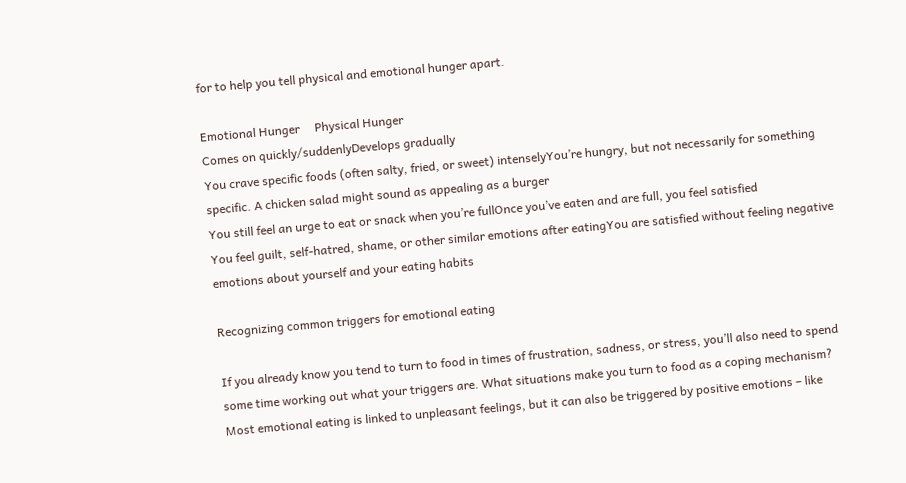for to help you tell physical and emotional hunger apart.

Emotional Hunger     Physical Hunger
Comes on quickly/suddenlyDevelops gradually
You crave specific foods (often salty, fried, or sweet) intenselyYou’re hungry, but not necessarily for something specific. A chicken salad might sound as appealing as a burger
You still feel an urge to eat or snack when you’re fullOnce you’ve eaten and are full, you feel satisfied
You feel guilt, self-hatred, shame, or other similar emotions after eatingYou are satisfied without feeling negative emotions about yourself and your eating habits

Recognizing common triggers for emotional eating

If you already know you tend to turn to food in times of frustration, sadness, or stress, you’ll also need to spend some time working out what your triggers are. What situations make you turn to food as a coping mechanism? Most emotional eating is linked to unpleasant feelings, but it can also be triggered by positive emotions – like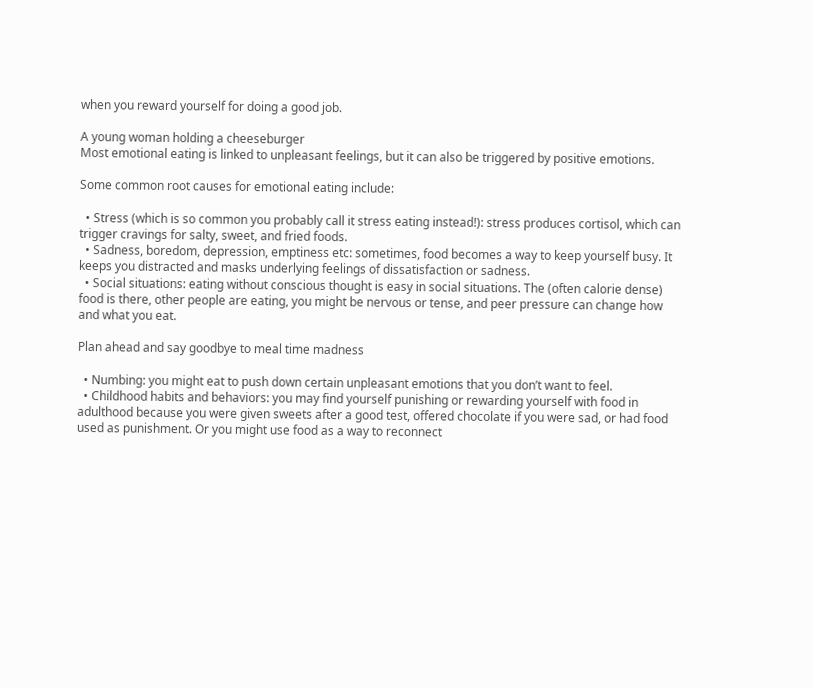when you reward yourself for doing a good job.

A young woman holding a cheeseburger
Most emotional eating is linked to unpleasant feelings, but it can also be triggered by positive emotions.

Some common root causes for emotional eating include:

  • Stress (which is so common you probably call it stress eating instead!): stress produces cortisol, which can trigger cravings for salty, sweet, and fried foods.
  • Sadness, boredom, depression, emptiness etc: sometimes, food becomes a way to keep yourself busy. It keeps you distracted and masks underlying feelings of dissatisfaction or sadness.
  • Social situations: eating without conscious thought is easy in social situations. The (often calorie dense) food is there, other people are eating, you might be nervous or tense, and peer pressure can change how and what you eat.

Plan ahead and say goodbye to meal time madness

  • Numbing: you might eat to push down certain unpleasant emotions that you don’t want to feel.
  • Childhood habits and behaviors: you may find yourself punishing or rewarding yourself with food in adulthood because you were given sweets after a good test, offered chocolate if you were sad, or had food used as punishment. Or you might use food as a way to reconnect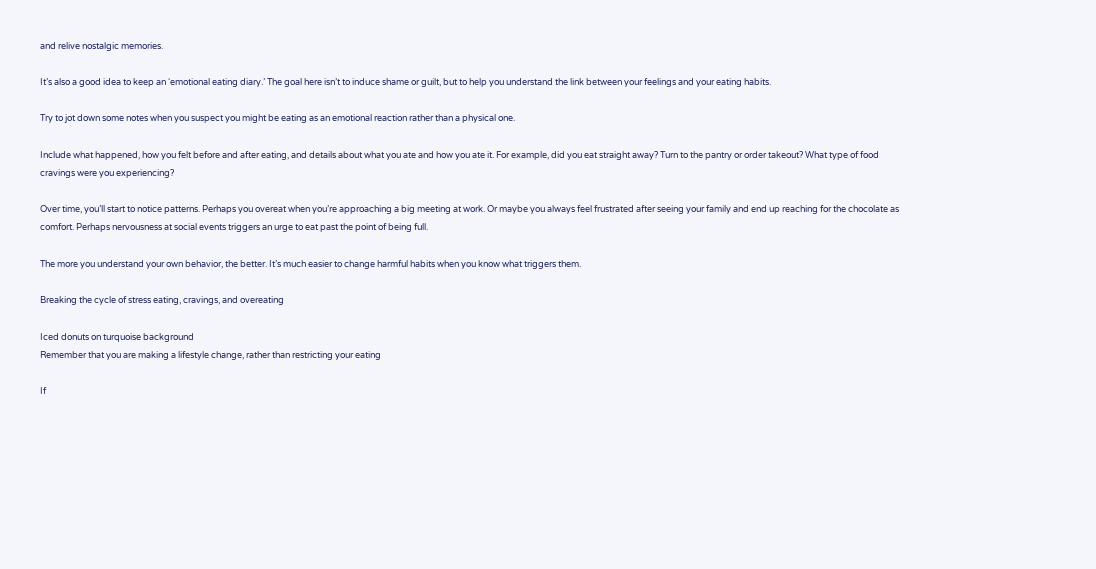and relive nostalgic memories.

It’s also a good idea to keep an ‘emotional eating diary.’ The goal here isn’t to induce shame or guilt, but to help you understand the link between your feelings and your eating habits.

Try to jot down some notes when you suspect you might be eating as an emotional reaction rather than a physical one.

Include what happened, how you felt before and after eating, and details about what you ate and how you ate it. For example, did you eat straight away? Turn to the pantry or order takeout? What type of food cravings were you experiencing?

Over time, you’ll start to notice patterns. Perhaps you overeat when you’re approaching a big meeting at work. Or maybe you always feel frustrated after seeing your family and end up reaching for the chocolate as comfort. Perhaps nervousness at social events triggers an urge to eat past the point of being full.

The more you understand your own behavior, the better. It’s much easier to change harmful habits when you know what triggers them.

Breaking the cycle of stress eating, cravings, and overeating

Iced donuts on turquoise background
Remember that you are making a lifestyle change, rather than restricting your eating

If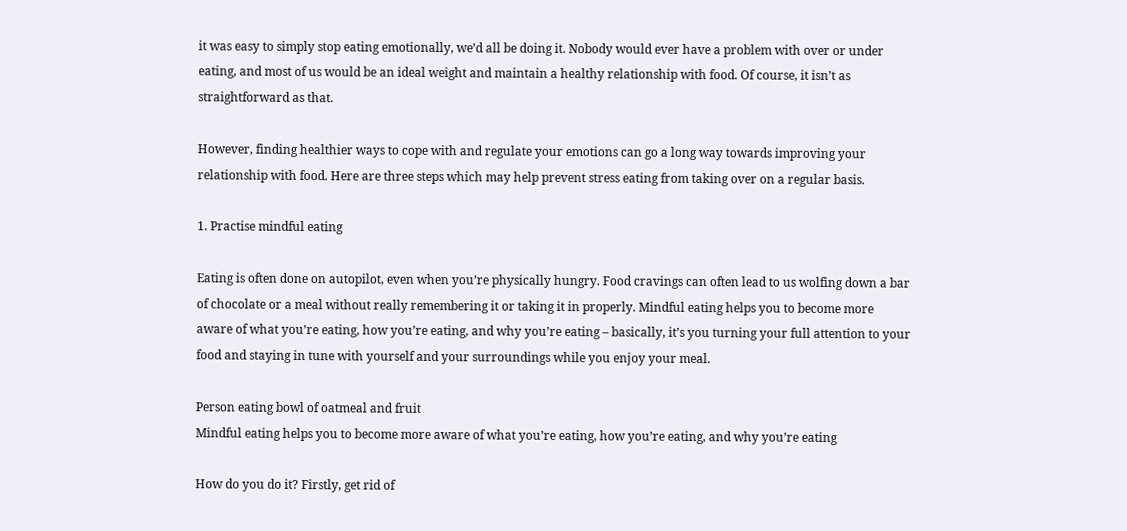it was easy to simply stop eating emotionally, we’d all be doing it. Nobody would ever have a problem with over or under eating, and most of us would be an ideal weight and maintain a healthy relationship with food. Of course, it isn’t as straightforward as that.

However, finding healthier ways to cope with and regulate your emotions can go a long way towards improving your relationship with food. Here are three steps which may help prevent stress eating from taking over on a regular basis.

1. Practise mindful eating

Eating is often done on autopilot, even when you’re physically hungry. Food cravings can often lead to us wolfing down a bar of chocolate or a meal without really remembering it or taking it in properly. Mindful eating helps you to become more aware of what you’re eating, how you’re eating, and why you’re eating – basically, it’s you turning your full attention to your food and staying in tune with yourself and your surroundings while you enjoy your meal.

Person eating bowl of oatmeal and fruit
Mindful eating helps you to become more aware of what you’re eating, how you’re eating, and why you’re eating

How do you do it? Firstly, get rid of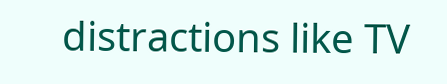distractions like TV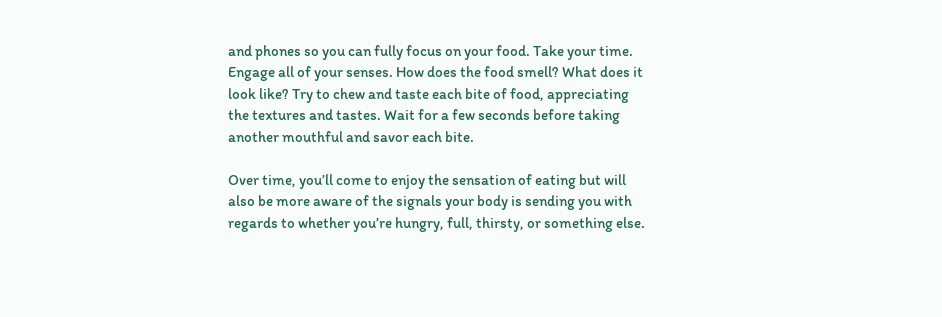and phones so you can fully focus on your food. Take your time. Engage all of your senses. How does the food smell? What does it look like? Try to chew and taste each bite of food, appreciating the textures and tastes. Wait for a few seconds before taking another mouthful and savor each bite.

Over time, you’ll come to enjoy the sensation of eating but will also be more aware of the signals your body is sending you with regards to whether you’re hungry, full, thirsty, or something else.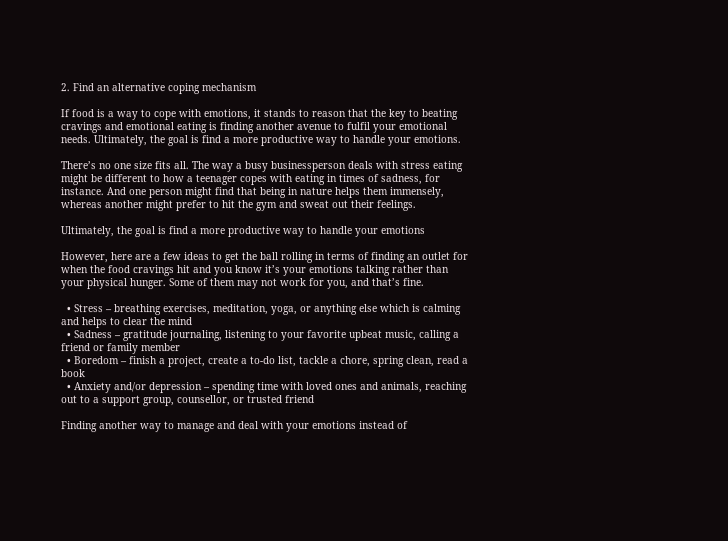2. Find an alternative coping mechanism

If food is a way to cope with emotions, it stands to reason that the key to beating cravings and emotional eating is finding another avenue to fulfil your emotional needs. Ultimately, the goal is find a more productive way to handle your emotions.

There’s no one size fits all. The way a busy businessperson deals with stress eating might be different to how a teenager copes with eating in times of sadness, for instance. And one person might find that being in nature helps them immensely, whereas another might prefer to hit the gym and sweat out their feelings.

Ultimately, the goal is find a more productive way to handle your emotions

However, here are a few ideas to get the ball rolling in terms of finding an outlet for when the food cravings hit and you know it’s your emotions talking rather than your physical hunger. Some of them may not work for you, and that’s fine.

  • Stress – breathing exercises, meditation, yoga, or anything else which is calming and helps to clear the mind
  • Sadness – gratitude journaling, listening to your favorite upbeat music, calling a friend or family member
  • Boredom – finish a project, create a to-do list, tackle a chore, spring clean, read a book
  • Anxiety and/or depression – spending time with loved ones and animals, reaching out to a support group, counsellor, or trusted friend

Finding another way to manage and deal with your emotions instead of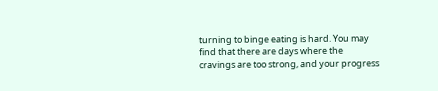turning to binge eating is hard. You may find that there are days where the cravings are too strong, and your progress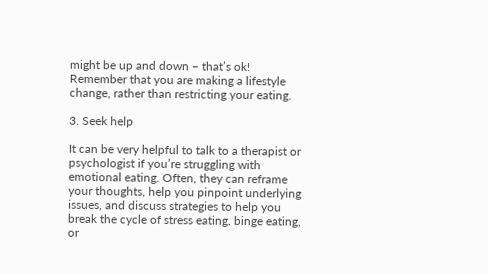might be up and down – that’s ok! Remember that you are making a lifestyle change, rather than restricting your eating.

3. Seek help

It can be very helpful to talk to a therapist or psychologist if you’re struggling with emotional eating. Often, they can reframe your thoughts, help you pinpoint underlying issues, and discuss strategies to help you break the cycle of stress eating, binge eating, or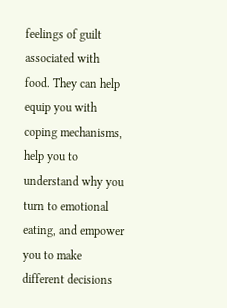feelings of guilt associated with food. They can help equip you with coping mechanisms, help you to understand why you turn to emotional eating, and empower you to make different decisions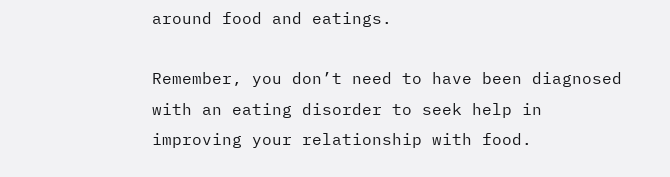around food and eatings.

Remember, you don’t need to have been diagnosed with an eating disorder to seek help in improving your relationship with food.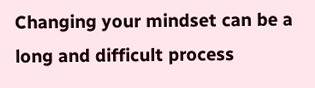Changing your mindset can be a long and difficult process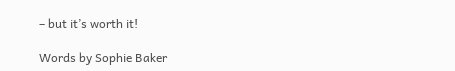– but it’s worth it!

Words by Sophie Baker